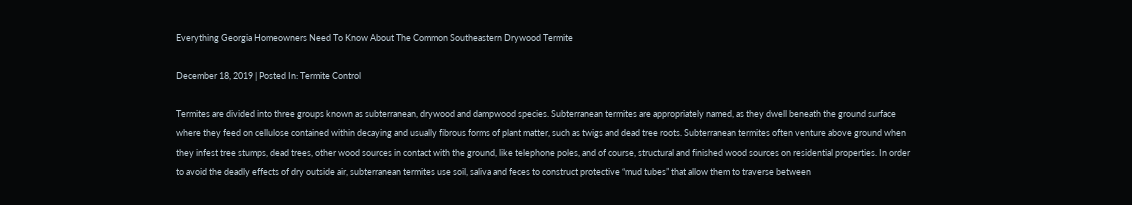Everything Georgia Homeowners Need To Know About The Common Southeastern Drywood Termite

December 18, 2019 | Posted In: Termite Control

Termites are divided into three groups known as subterranean, drywood and dampwood species. Subterranean termites are appropriately named, as they dwell beneath the ground surface where they feed on cellulose contained within decaying and usually fibrous forms of plant matter, such as twigs and dead tree roots. Subterranean termites often venture above ground when they infest tree stumps, dead trees, other wood sources in contact with the ground, like telephone poles, and of course, structural and finished wood sources on residential properties. In order to avoid the deadly effects of dry outside air, subterranean termites use soil, saliva and feces to construct protective “mud tubes” that allow them to traverse between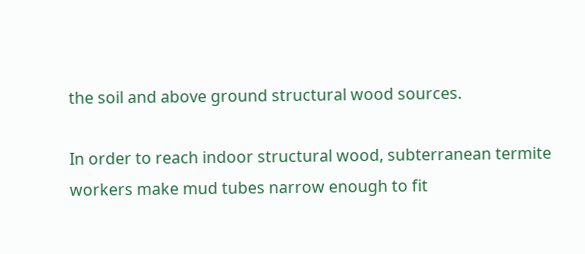the soil and above ground structural wood sources.

In order to reach indoor structural wood, subterranean termite workers make mud tubes narrow enough to fit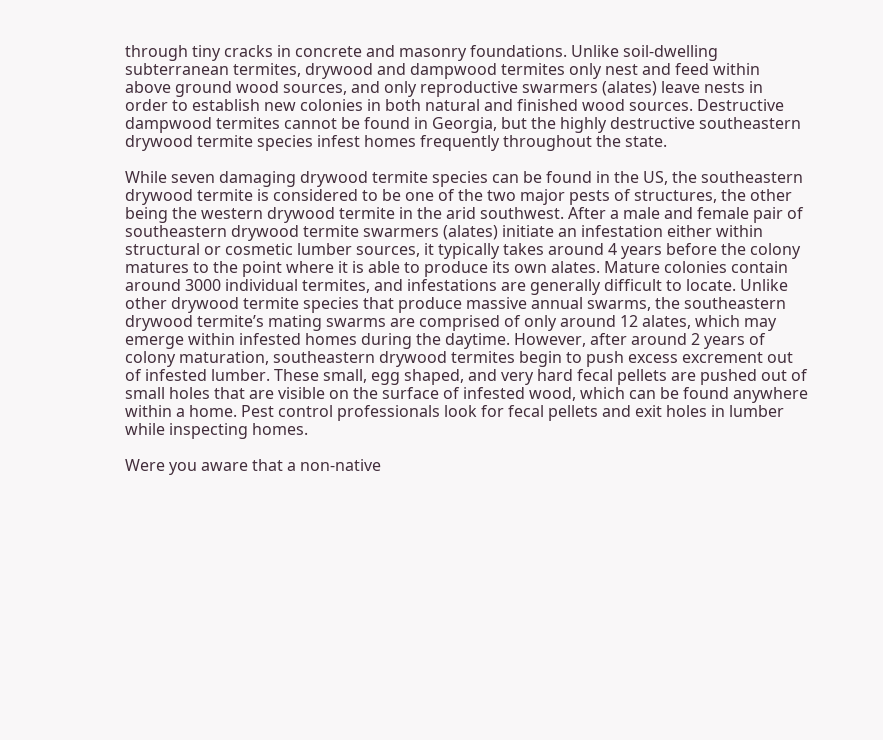through tiny cracks in concrete and masonry foundations. Unlike soil-dwelling subterranean termites, drywood and dampwood termites only nest and feed within above ground wood sources, and only reproductive swarmers (alates) leave nests in order to establish new colonies in both natural and finished wood sources. Destructive dampwood termites cannot be found in Georgia, but the highly destructive southeastern drywood termite species infest homes frequently throughout the state.

While seven damaging drywood termite species can be found in the US, the southeastern drywood termite is considered to be one of the two major pests of structures, the other being the western drywood termite in the arid southwest. After a male and female pair of southeastern drywood termite swarmers (alates) initiate an infestation either within structural or cosmetic lumber sources, it typically takes around 4 years before the colony matures to the point where it is able to produce its own alates. Mature colonies contain around 3000 individual termites, and infestations are generally difficult to locate. Unlike other drywood termite species that produce massive annual swarms, the southeastern drywood termite’s mating swarms are comprised of only around 12 alates, which may emerge within infested homes during the daytime. However, after around 2 years of colony maturation, southeastern drywood termites begin to push excess excrement out of infested lumber. These small, egg shaped, and very hard fecal pellets are pushed out of small holes that are visible on the surface of infested wood, which can be found anywhere within a home. Pest control professionals look for fecal pellets and exit holes in lumber while inspecting homes.

Were you aware that a non-native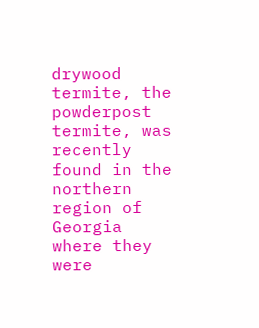drywood termite, the powderpost termite, was recently found in the northern region of Georgia where they were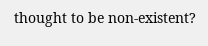thought to be non-existent?